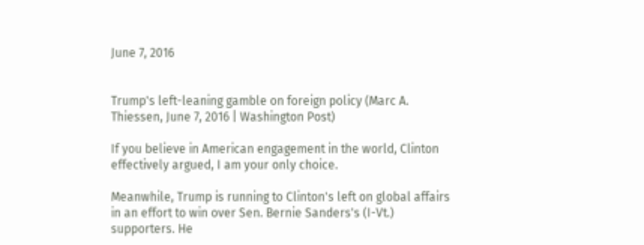June 7, 2016


Trump's left-leaning gamble on foreign policy (Marc A. Thiessen, June 7, 2016 | Washington Post)

If you believe in American engagement in the world, Clinton effectively argued, I am your only choice.

Meanwhile, Trump is running to Clinton's left on global affairs in an effort to win over Sen. Bernie Sanders's (I-Vt.) supporters. He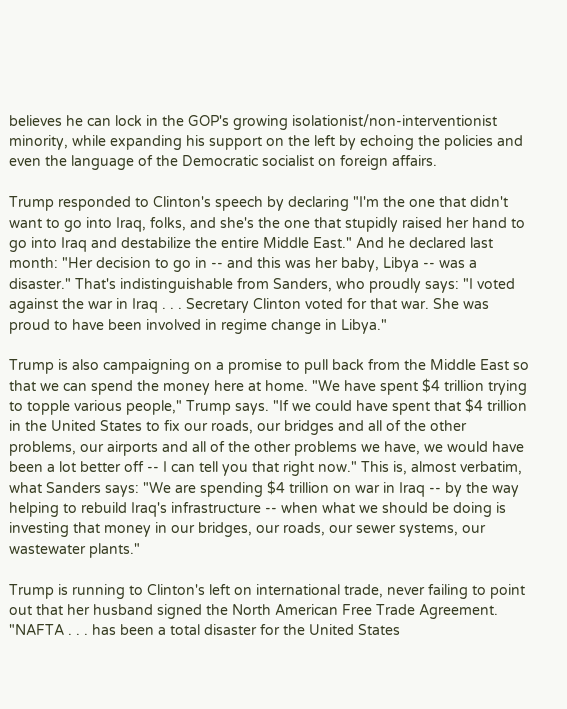believes he can lock in the GOP's growing isolationist/non-interventionist minority, while expanding his support on the left by echoing the policies and even the language of the Democratic socialist on foreign affairs.

Trump responded to Clinton's speech by declaring "I'm the one that didn't want to go into Iraq, folks, and she's the one that stupidly raised her hand to go into Iraq and destabilize the entire Middle East." And he declared last month: "Her decision to go in -- and this was her baby, Libya -- was a disaster." That's indistinguishable from Sanders, who proudly says: "I voted against the war in Iraq . . . Secretary Clinton voted for that war. She was proud to have been involved in regime change in Libya."

Trump is also campaigning on a promise to pull back from the Middle East so that we can spend the money here at home. "We have spent $4 trillion trying to topple various people," Trump says. "If we could have spent that $4 trillion in the United States to fix our roads, our bridges and all of the other problems, our airports and all of the other problems we have, we would have been a lot better off -- I can tell you that right now." This is, almost verbatim, what Sanders says: "We are spending $4 trillion on war in Iraq -- by the way helping to rebuild Iraq's infrastructure -- when what we should be doing is investing that money in our bridges, our roads, our sewer systems, our wastewater plants."

Trump is running to Clinton's left on international trade, never failing to point out that her husband signed the North American Free Trade Agreement. "NAFTA . . . has been a total disaster for the United States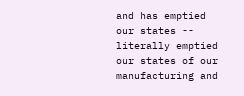and has emptied our states -- literally emptied our states of our manufacturing and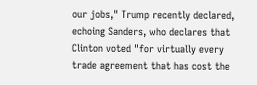our jobs," Trump recently declared, echoing Sanders, who declares that Clinton voted "for virtually every trade agreement that has cost the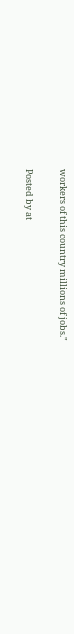workers of this country millions of jobs."

Posted by at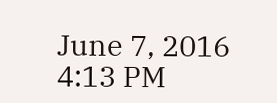June 7, 2016 4:13 PM